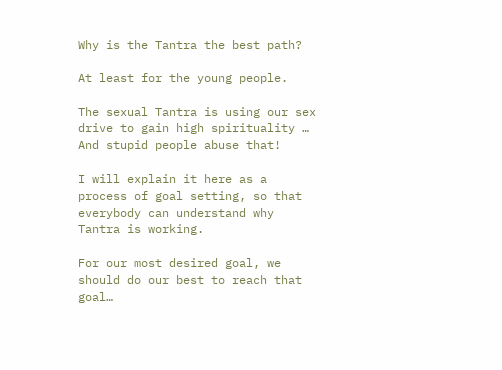Why is the Tantra the best path?

At least for the young people.

The sexual Tantra is using our sex drive to gain high spirituality …
And stupid people abuse that!

I will explain it here as a process of goal setting, so that everybody can understand why Tantra is working.

For our most desired goal, we should do our best to reach that goal…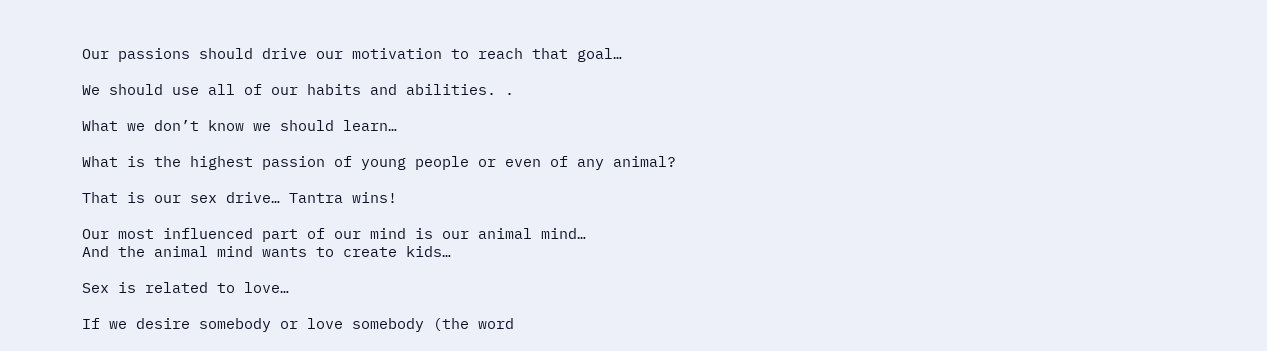Our passions should drive our motivation to reach that goal…

We should use all of our habits and abilities. .

What we don’t know we should learn…

What is the highest passion of young people or even of any animal?

That is our sex drive… Tantra wins!

Our most influenced part of our mind is our animal mind…
And the animal mind wants to create kids…

Sex is related to love…

If we desire somebody or love somebody (the word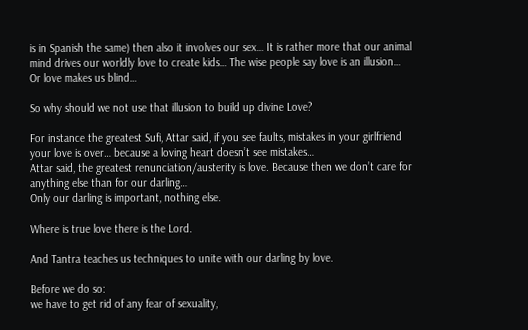is in Spanish the same) then also it involves our sex… It is rather more that our animal mind drives our worldly love to create kids… The wise people say love is an illusion…
Or love makes us blind…

So why should we not use that illusion to build up divine Love?

For instance the greatest Sufi, Attar said, if you see faults, mistakes in your girlfriend your love is over… because a loving heart doesn’t see mistakes…
Attar said, the greatest renunciation/austerity is love. Because then we don’t care for anything else than for our darling…
Only our darling is important, nothing else.

Where is true love there is the Lord.

And Tantra teaches us techniques to unite with our darling by love.

Before we do so:
we have to get rid of any fear of sexuality,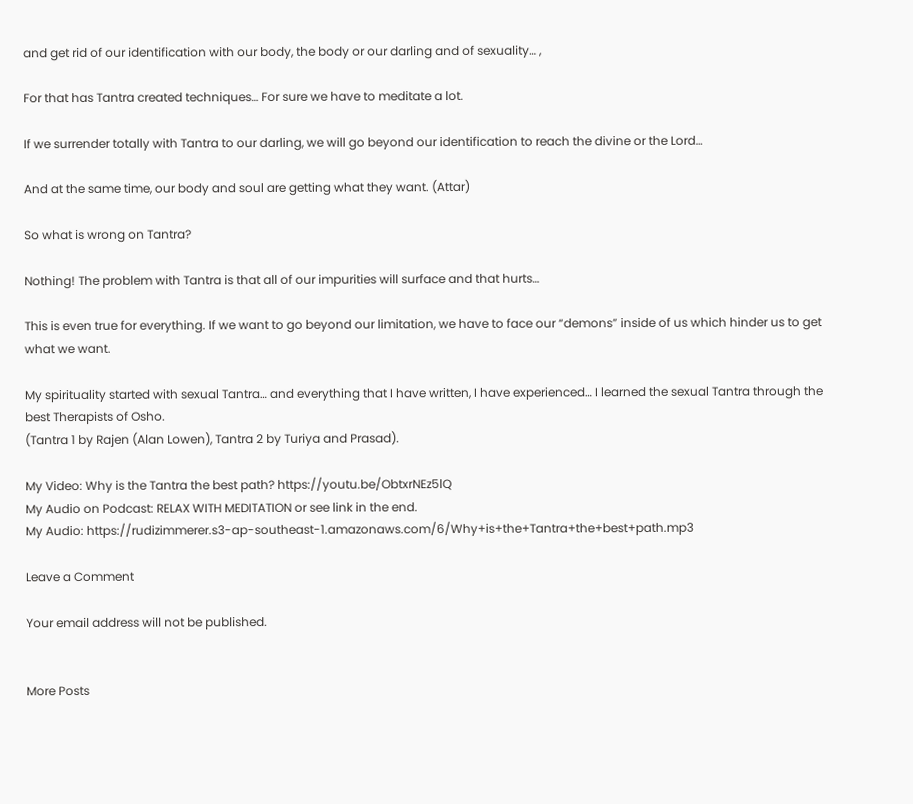and get rid of our identification with our body, the body or our darling and of sexuality… ,

For that has Tantra created techniques… For sure we have to meditate a lot.

If we surrender totally with Tantra to our darling, we will go beyond our identification to reach the divine or the Lord…

And at the same time, our body and soul are getting what they want. (Attar)

So what is wrong on Tantra?

Nothing! The problem with Tantra is that all of our impurities will surface and that hurts…

This is even true for everything. If we want to go beyond our limitation, we have to face our “demons” inside of us which hinder us to get what we want.

My spirituality started with sexual Tantra… and everything that I have written, I have experienced… I learned the sexual Tantra through the best Therapists of Osho.
(Tantra 1 by Rajen (Alan Lowen), Tantra 2 by Turiya and Prasad).

My Video: Why is the Tantra the best path? https://youtu.be/ObtxrNEz5lQ
My Audio on Podcast: RELAX WITH MEDITATION or see link in the end.
My Audio: https://rudizimmerer.s3-ap-southeast-1.amazonaws.com/6/Why+is+the+Tantra+the+best+path.mp3

Leave a Comment

Your email address will not be published.


More Posts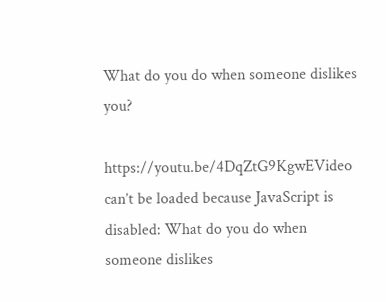What do you do when someone dislikes you?

https://youtu.be/4DqZtG9KgwEVideo can’t be loaded because JavaScript is disabled: What do you do when someone dislikes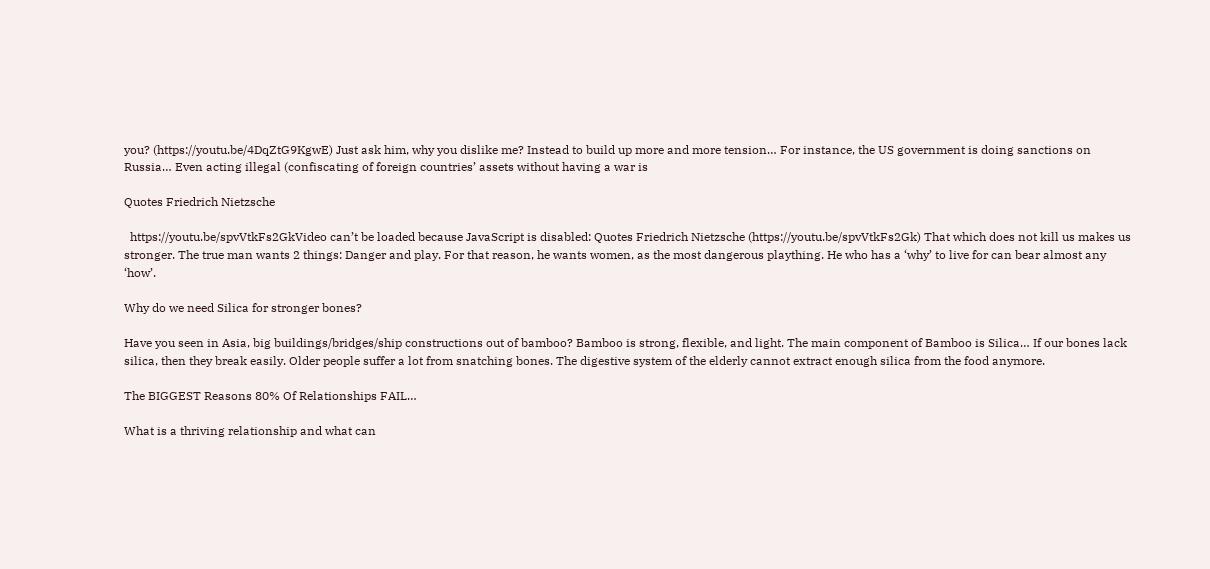you? (https://youtu.be/4DqZtG9KgwE) Just ask him, why you dislike me? Instead to build up more and more tension… For instance, the US government is doing sanctions on Russia… Even acting illegal (confiscating of foreign countries’ assets without having a war is

Quotes Friedrich Nietzsche

  https://youtu.be/spvVtkFs2GkVideo can’t be loaded because JavaScript is disabled: Quotes Friedrich Nietzsche (https://youtu.be/spvVtkFs2Gk) That which does not kill us makes us stronger. The true man wants 2 things: Danger and play. For that reason, he wants women, as the most dangerous plaything. He who has a ‘why’ to live for can bear almost any ‘how’.

Why do we need Silica for stronger bones?

Have you seen in Asia, big buildings/bridges/ship constructions out of bamboo? Bamboo is strong, flexible, and light. The main component of Bamboo is Silica… If our bones lack silica, then they break easily. Older people suffer a lot from snatching bones. The digestive system of the elderly cannot extract enough silica from the food anymore.

The BIGGEST Reasons 80% Of Relationships FAIL…

What is a thriving relationship and what can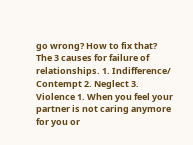go wrong? How to fix that? The 3 causes for failure of relationships. 1. Indifference/ Contempt 2. Neglect 3. Violence 1. When you feel your partner is not caring anymore for you or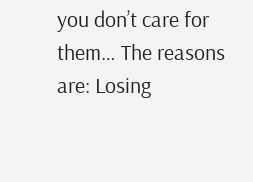you don’t care for them… The reasons are: Losing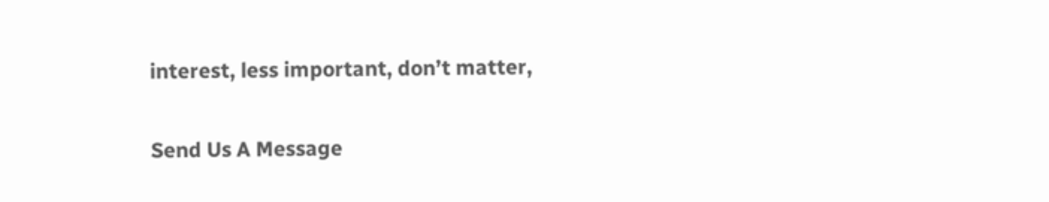interest, less important, don’t matter,

Send Us A Message